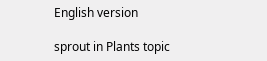English version

sprout in Plants topic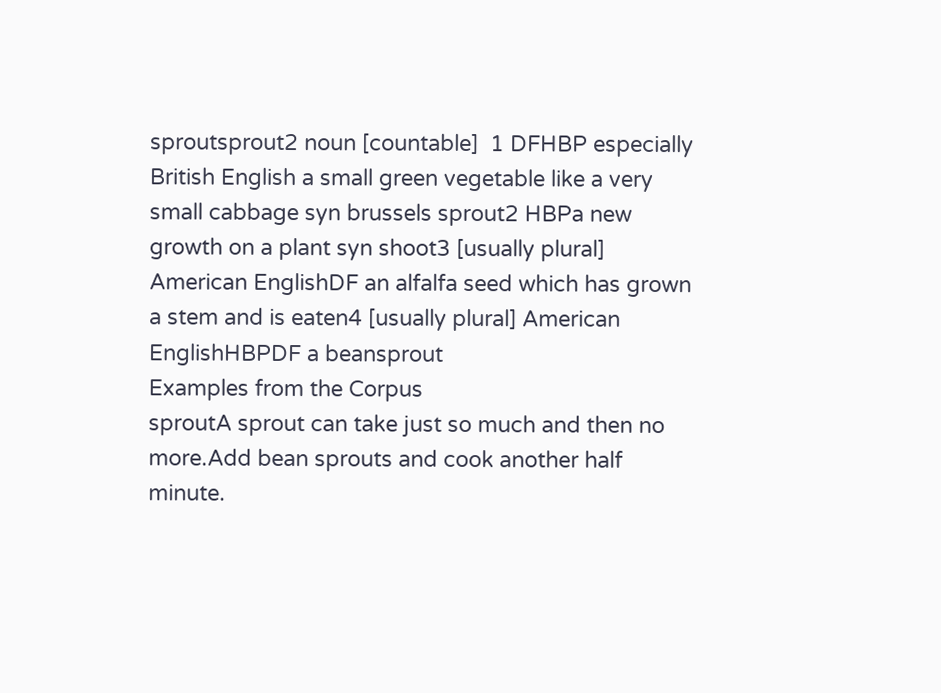sproutsprout2 noun [countable]  1 DFHBP especially British English a small green vegetable like a very small cabbage syn brussels sprout2 HBPa new growth on a plant syn shoot3 [usually plural] American EnglishDF an alfalfa seed which has grown a stem and is eaten4 [usually plural] American EnglishHBPDF a beansprout
Examples from the Corpus
sproutA sprout can take just so much and then no more.Add bean sprouts and cook another half minute.